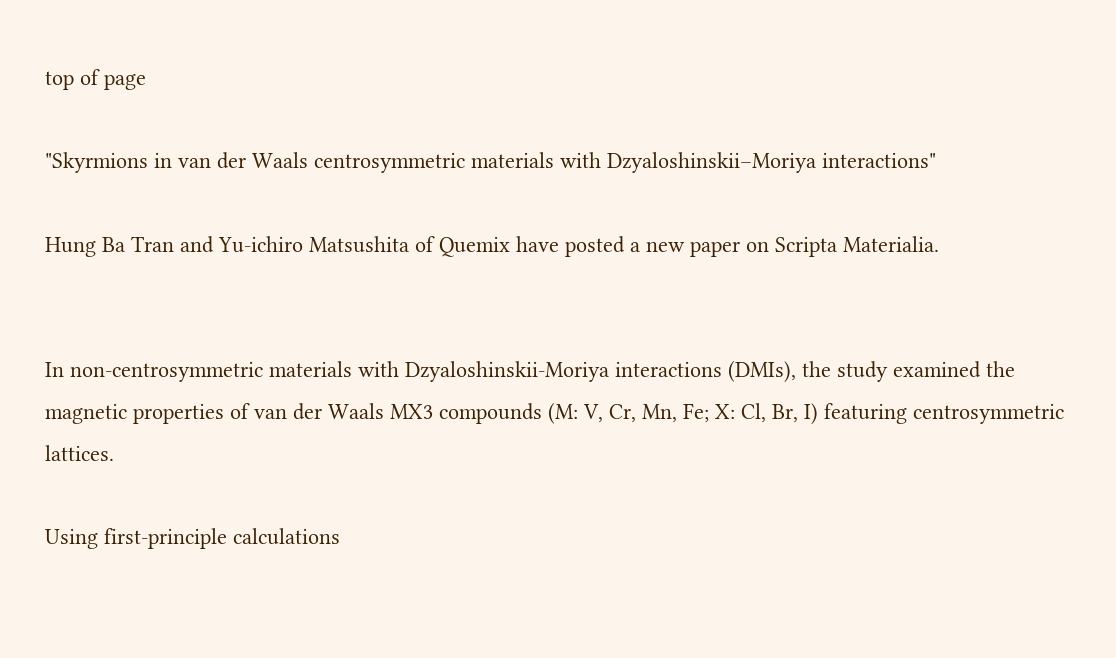top of page

"Skyrmions in van der Waals centrosymmetric materials with Dzyaloshinskii–Moriya interactions"

Hung Ba Tran and Yu-ichiro Matsushita of Quemix have posted a new paper on Scripta Materialia.


In non-centrosymmetric materials with Dzyaloshinskii-Moriya interactions (DMIs), the study examined the magnetic properties of van der Waals MX3 compounds (M: V, Cr, Mn, Fe; X: Cl, Br, I) featuring centrosymmetric lattices.

Using first-principle calculations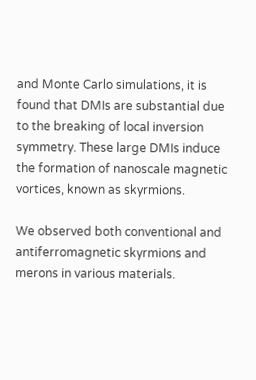and Monte Carlo simulations, it is found that DMIs are substantial due to the breaking of local inversion symmetry. These large DMIs induce the formation of nanoscale magnetic vortices, known as skyrmions.

We observed both conventional and antiferromagnetic skyrmions and merons in various materials.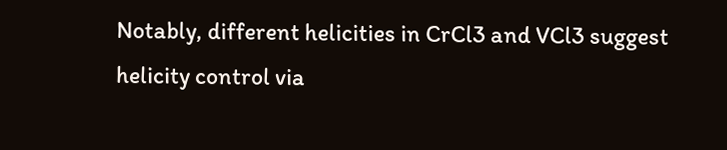Notably, different helicities in CrCl3 and VCl3 suggest helicity control via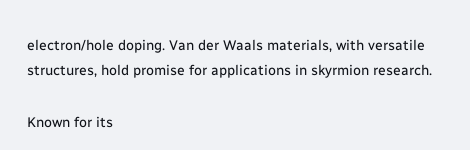electron/hole doping. Van der Waals materials, with versatile structures, hold promise for applications in skyrmion research.

Known for its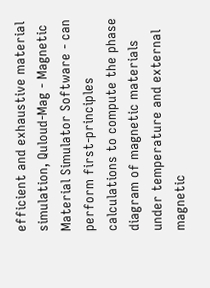efficient and exhaustive material simulation, Quloud-Mag - Magnetic Material Simulator Software - can perform first-principles calculations to compute the phase diagram of magnetic materials under temperature and external magnetic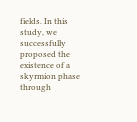fields. In this study, we successfully proposed the existence of a skyrmion phase through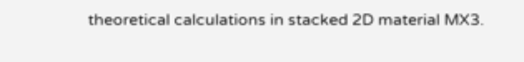theoretical calculations in stacked 2D material MX3.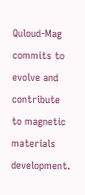Quloud-Mag commits to evolve and contribute to magnetic materials development.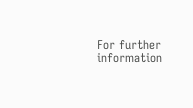For further information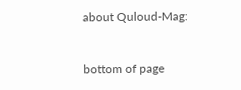about Quloud-Mag:



bottom of page